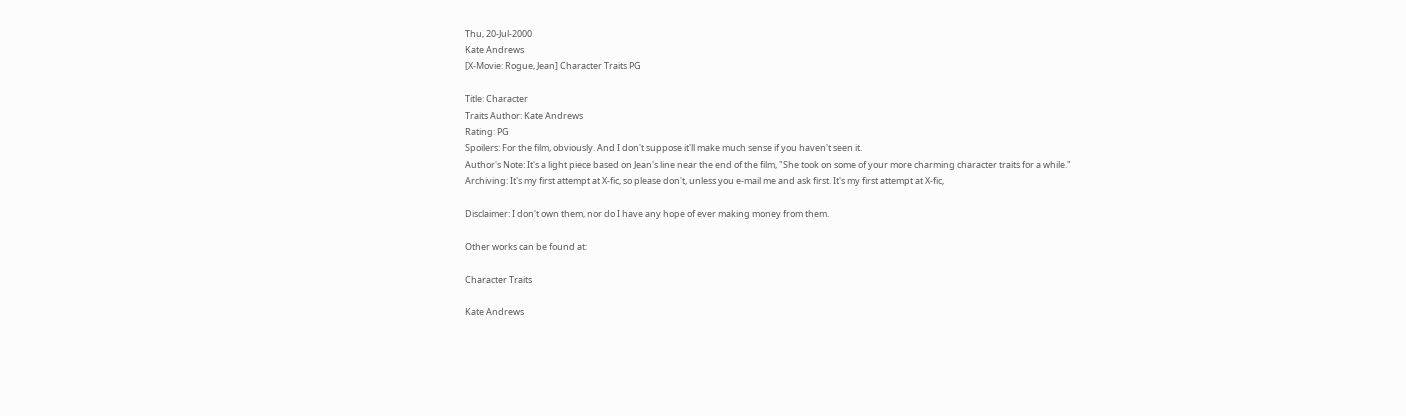Thu, 20-Jul-2000
Kate Andrews
[X-Movie: Rogue, Jean] Character Traits PG

Title: Character
Traits Author: Kate Andrews
Rating: PG
Spoilers: For the film, obviously. And I don't suppose it'll make much sense if you haven't seen it.
Author's Note: It's a light piece based on Jean's line near the end of the film, "She took on some of your more charming character traits for a while."
Archiving: It's my first attempt at X-fic, so please don't, unless you e-mail me and ask first. It's my first attempt at X-fic,

Disclaimer: I don't own them, nor do I have any hope of ever making money from them.

Other works can be found at:

Character Traits

Kate Andrews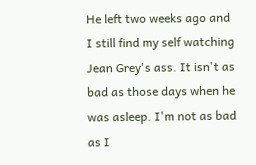He left two weeks ago and I still find my self watching Jean Grey's ass. It isn't as bad as those days when he was asleep. I'm not as bad as I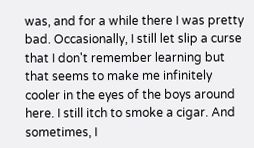was, and for a while there I was pretty bad. Occasionally, I still let slip a curse that I don't remember learning but that seems to make me infinitely cooler in the eyes of the boys around here. I still itch to smoke a cigar. And sometimes, I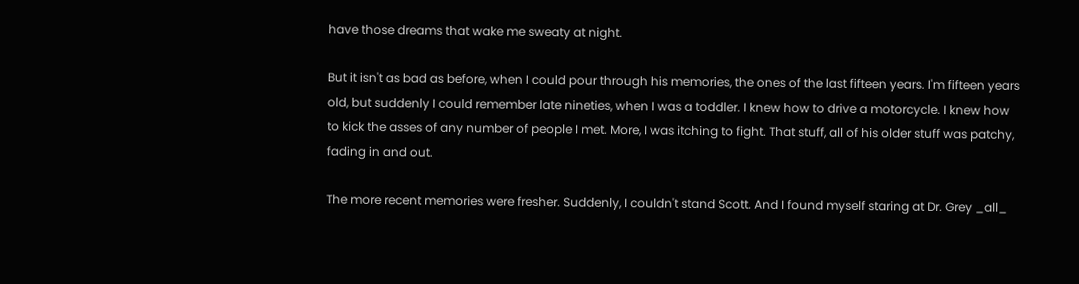have those dreams that wake me sweaty at night.

But it isn't as bad as before, when I could pour through his memories, the ones of the last fifteen years. I'm fifteen years old, but suddenly I could remember late nineties, when I was a toddler. I knew how to drive a motorcycle. I knew how to kick the asses of any number of people I met. More, I was itching to fight. That stuff, all of his older stuff was patchy, fading in and out.

The more recent memories were fresher. Suddenly, I couldn't stand Scott. And I found myself staring at Dr. Grey _all_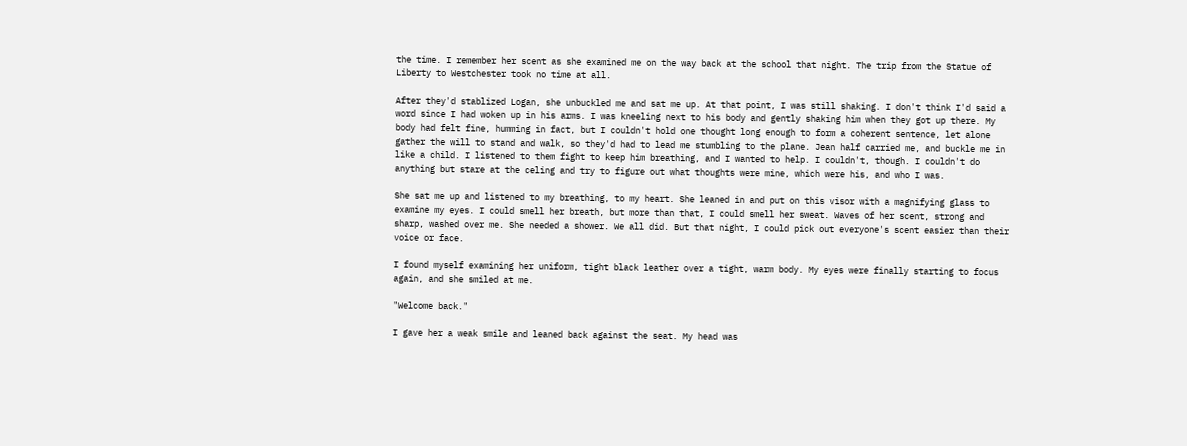the time. I remember her scent as she examined me on the way back at the school that night. The trip from the Statue of Liberty to Westchester took no time at all.

After they'd stablized Logan, she unbuckled me and sat me up. At that point, I was still shaking. I don't think I'd said a word since I had woken up in his arms. I was kneeling next to his body and gently shaking him when they got up there. My body had felt fine, humming in fact, but I couldn't hold one thought long enough to form a coherent sentence, let alone gather the will to stand and walk, so they'd had to lead me stumbling to the plane. Jean half carried me, and buckle me in like a child. I listened to them fight to keep him breathing, and I wanted to help. I couldn't, though. I couldn't do anything but stare at the celing and try to figure out what thoughts were mine, which were his, and who I was.

She sat me up and listened to my breathing, to my heart. She leaned in and put on this visor with a magnifying glass to examine my eyes. I could smell her breath, but more than that, I could smell her sweat. Waves of her scent, strong and sharp, washed over me. She needed a shower. We all did. But that night, I could pick out everyone's scent easier than their voice or face.

I found myself examining her uniform, tight black leather over a tight, warm body. My eyes were finally starting to focus again, and she smiled at me.

"Welcome back."

I gave her a weak smile and leaned back against the seat. My head was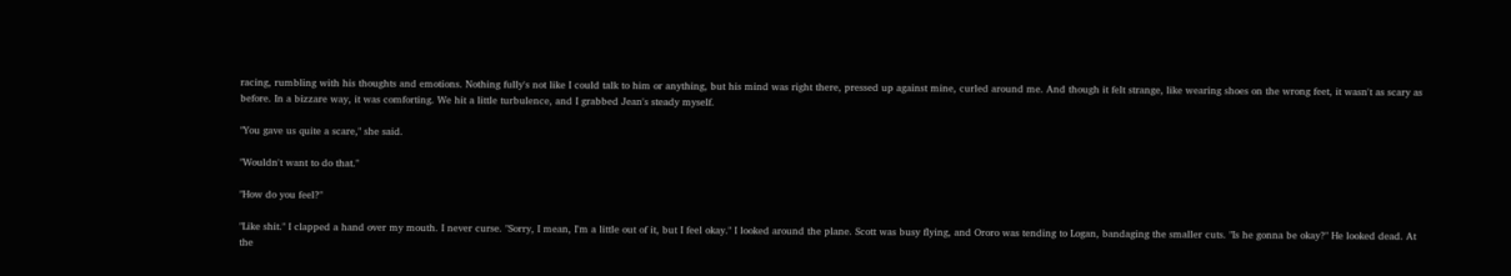racing, rumbling with his thoughts and emotions. Nothing fully's not like I could talk to him or anything, but his mind was right there, pressed up against mine, curled around me. And though it felt strange, like wearing shoes on the wrong feet, it wasn't as scary as before. In a bizzare way, it was comforting. We hit a little turbulence, and I grabbed Jean's steady myself.

"You gave us quite a scare," she said.

"Wouldn't want to do that."

"How do you feel?"

"Like shit." I clapped a hand over my mouth. I never curse. "Sorry, I mean, I'm a little out of it, but I feel okay." I looked around the plane. Scott was busy flying, and Ororo was tending to Logan, bandaging the smaller cuts. "Is he gonna be okay?" He looked dead. At the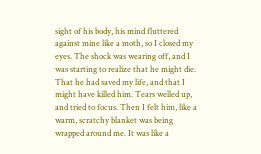sight of his body, his mind fluttered against mine like a moth, so I closed my eyes. The shock was wearing off, and I was starting to realize that he might die. That he had saved my life, and that I might have killed him. Tears welled up, and tried to focus. Then I felt him, like a warm, scratchy blanket was being wrapped around me. It was like a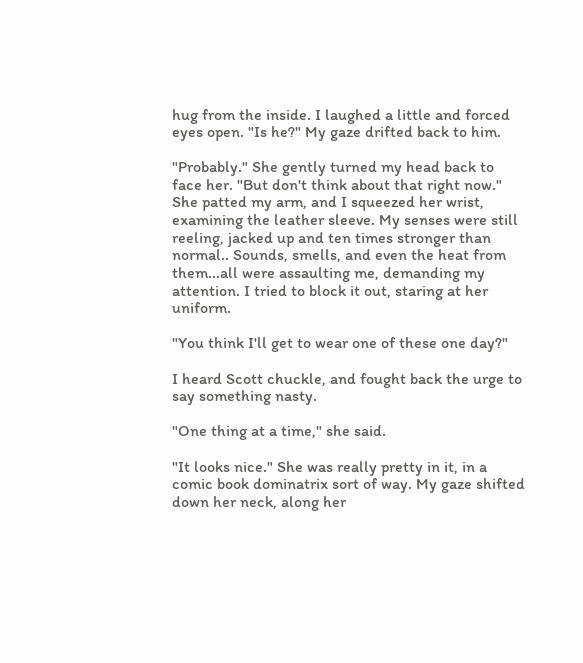hug from the inside. I laughed a little and forced eyes open. "Is he?" My gaze drifted back to him.

"Probably." She gently turned my head back to face her. "But don't think about that right now." She patted my arm, and I squeezed her wrist, examining the leather sleeve. My senses were still reeling, jacked up and ten times stronger than normal.. Sounds, smells, and even the heat from them...all were assaulting me, demanding my attention. I tried to block it out, staring at her uniform.

"You think I'll get to wear one of these one day?"

I heard Scott chuckle, and fought back the urge to say something nasty.

"One thing at a time," she said.

"It looks nice." She was really pretty in it, in a comic book dominatrix sort of way. My gaze shifted down her neck, along her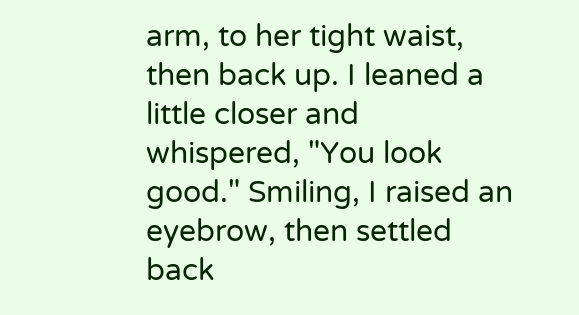arm, to her tight waist, then back up. I leaned a little closer and whispered, "You look good." Smiling, I raised an eyebrow, then settled back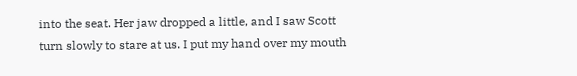into the seat. Her jaw dropped a little, and I saw Scott turn slowly to stare at us. I put my hand over my mouth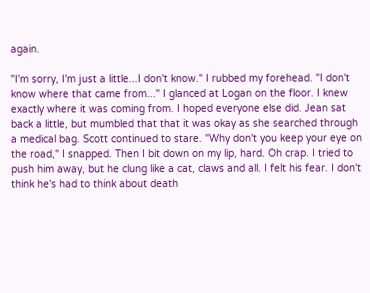again.

"I'm sorry, I'm just a little...I don't know." I rubbed my forehead. "I don't know where that came from..." I glanced at Logan on the floor. I knew exactly where it was coming from. I hoped everyone else did. Jean sat back a little, but mumbled that that it was okay as she searched through a medical bag. Scott continued to stare. "Why don't you keep your eye on the road," I snapped. Then I bit down on my lip, hard. Oh crap. I tried to push him away, but he clung like a cat, claws and all. I felt his fear. I don't think he's had to think about death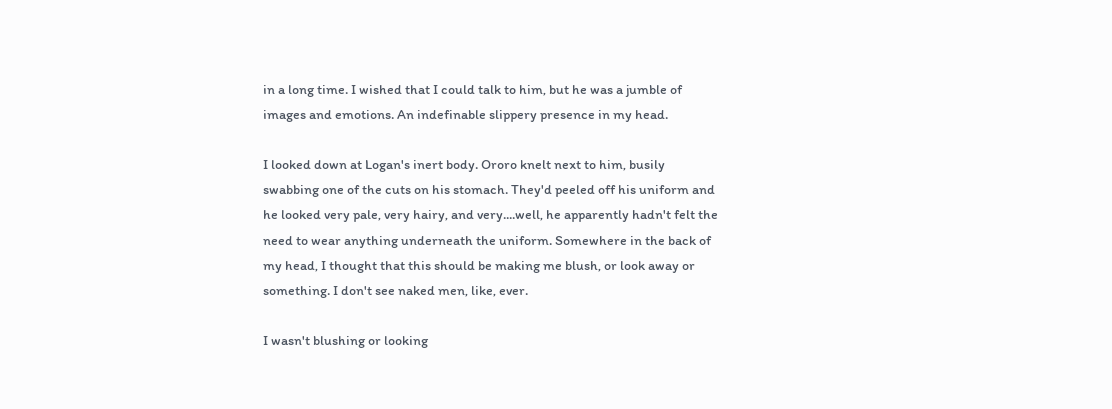in a long time. I wished that I could talk to him, but he was a jumble of images and emotions. An indefinable slippery presence in my head.

I looked down at Logan's inert body. Ororo knelt next to him, busily swabbing one of the cuts on his stomach. They'd peeled off his uniform and he looked very pale, very hairy, and very....well, he apparently hadn't felt the need to wear anything underneath the uniform. Somewhere in the back of my head, I thought that this should be making me blush, or look away or something. I don't see naked men, like, ever.

I wasn't blushing or looking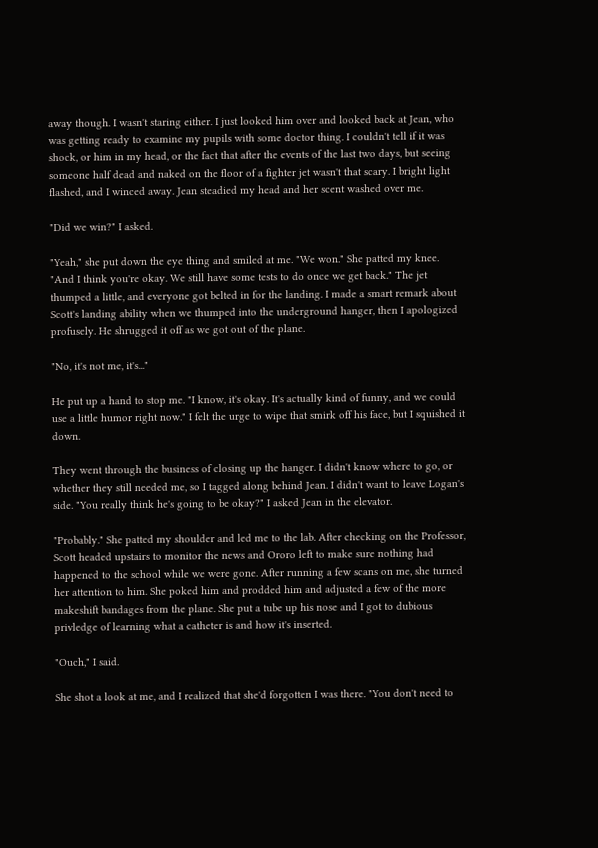away though. I wasn't staring either. I just looked him over and looked back at Jean, who was getting ready to examine my pupils with some doctor thing. I couldn't tell if it was shock, or him in my head, or the fact that after the events of the last two days, but seeing someone half dead and naked on the floor of a fighter jet wasn't that scary. I bright light flashed, and I winced away. Jean steadied my head and her scent washed over me.

"Did we win?" I asked.

"Yeah," she put down the eye thing and smiled at me. "We won." She patted my knee. "And I think you're okay. We still have some tests to do once we get back." The jet thumped a little, and everyone got belted in for the landing. I made a smart remark about Scott's landing ability when we thumped into the underground hanger, then I apologized profusely. He shrugged it off as we got out of the plane.

"No, it's not me, it's..."

He put up a hand to stop me. "I know, it's okay. It's actually kind of funny, and we could use a little humor right now." I felt the urge to wipe that smirk off his face, but I squished it down.

They went through the business of closing up the hanger. I didn't know where to go, or whether they still needed me, so I tagged along behind Jean. I didn't want to leave Logan's side. "You really think he's going to be okay?" I asked Jean in the elevator.

"Probably." She patted my shoulder and led me to the lab. After checking on the Professor, Scott headed upstairs to monitor the news and Ororo left to make sure nothing had happened to the school while we were gone. After running a few scans on me, she turned her attention to him. She poked him and prodded him and adjusted a few of the more makeshift bandages from the plane. She put a tube up his nose and I got to dubious privledge of learning what a catheter is and how it's inserted.

"Ouch," I said.

She shot a look at me, and I realized that she'd forgotten I was there. "You don't need to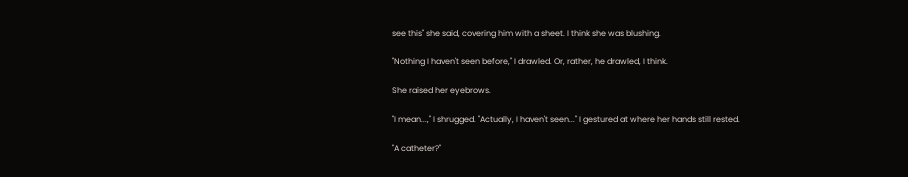see this" she said, covering him with a sheet. I think she was blushing.

"Nothing I haven't seen before," I drawled. Or, rather, he drawled, I think.

She raised her eyebrows.

"I mean...," I shrugged. "Actually, I haven't seen..." I gestured at where her hands still rested.

"A catheter?"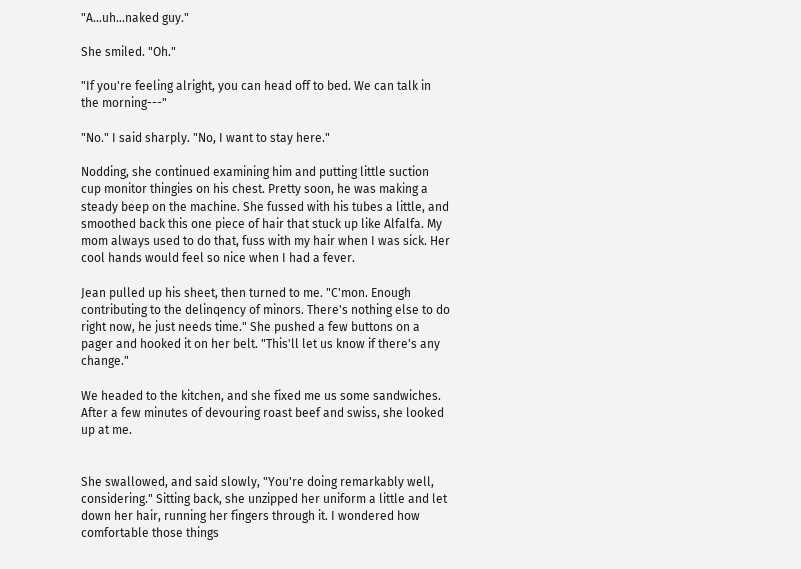"A...uh...naked guy."

She smiled. "Oh."

"If you're feeling alright, you can head off to bed. We can talk in the morning---"

"No." I said sharply. "No, I want to stay here."

Nodding, she continued examining him and putting little suction cup monitor thingies on his chest. Pretty soon, he was making a steady beep on the machine. She fussed with his tubes a little, and smoothed back this one piece of hair that stuck up like Alfalfa. My mom always used to do that, fuss with my hair when I was sick. Her cool hands would feel so nice when I had a fever.

Jean pulled up his sheet, then turned to me. "C'mon. Enough contributing to the delinqency of minors. There's nothing else to do right now, he just needs time." She pushed a few buttons on a pager and hooked it on her belt. "This'll let us know if there's any change."

We headed to the kitchen, and she fixed me us some sandwiches. After a few minutes of devouring roast beef and swiss, she looked up at me.


She swallowed, and said slowly, "You're doing remarkably well, considering." Sitting back, she unzipped her uniform a little and let down her hair, running her fingers through it. I wondered how comfortable those things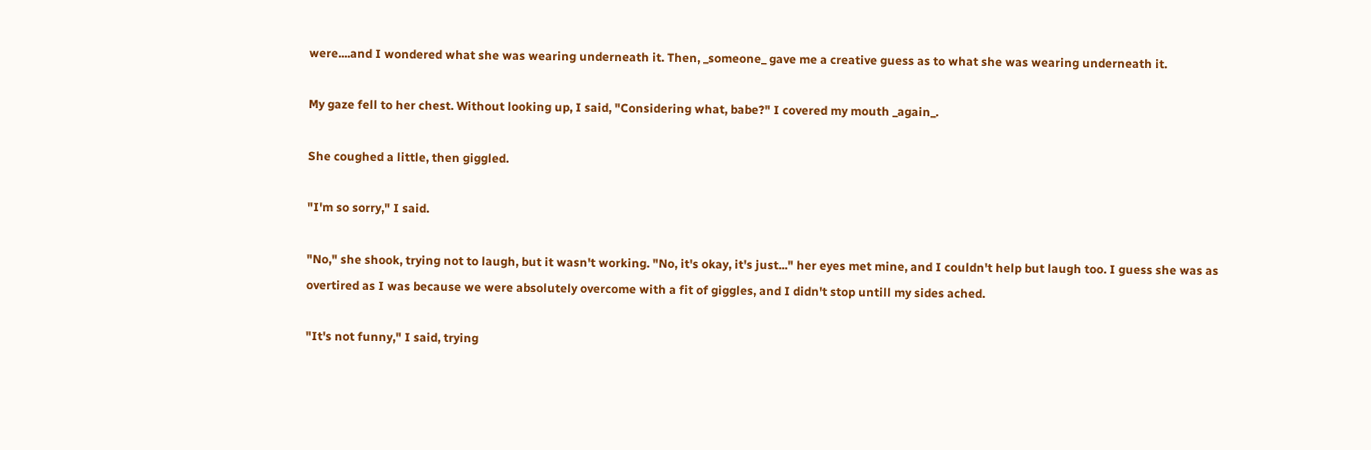were....and I wondered what she was wearing underneath it. Then, _someone_ gave me a creative guess as to what she was wearing underneath it.

My gaze fell to her chest. Without looking up, I said, "Considering what, babe?" I covered my mouth _again_.

She coughed a little, then giggled.

"I'm so sorry," I said.

"No," she shook, trying not to laugh, but it wasn't working. "No, it's okay, it's just..." her eyes met mine, and I couldn't help but laugh too. I guess she was as overtired as I was because we were absolutely overcome with a fit of giggles, and I didn't stop untill my sides ached.

"It's not funny," I said, trying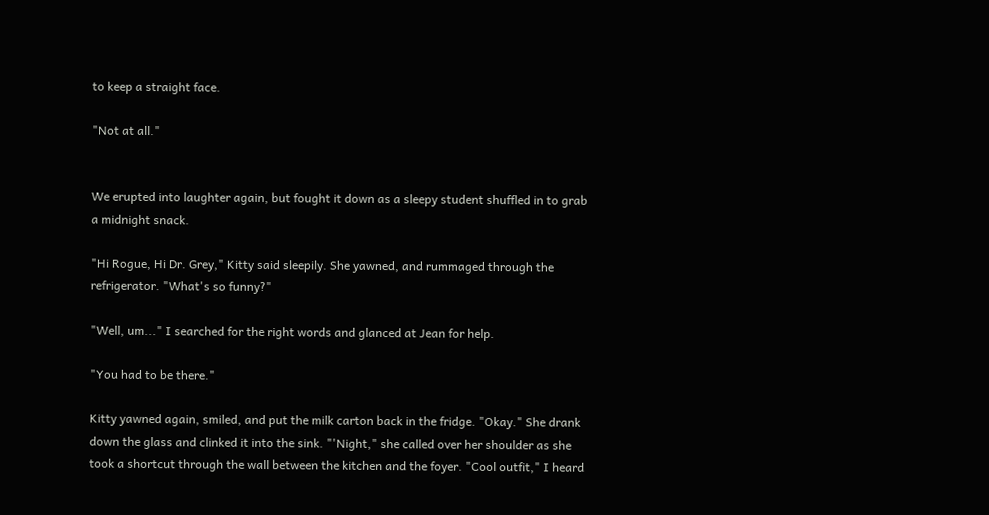to keep a straight face.

"Not at all."


We erupted into laughter again, but fought it down as a sleepy student shuffled in to grab a midnight snack.

"Hi Rogue, Hi Dr. Grey," Kitty said sleepily. She yawned, and rummaged through the refrigerator. "What's so funny?"

"Well, um..." I searched for the right words and glanced at Jean for help.

"You had to be there."

Kitty yawned again, smiled, and put the milk carton back in the fridge. "Okay." She drank down the glass and clinked it into the sink. "'Night," she called over her shoulder as she took a shortcut through the wall between the kitchen and the foyer. "Cool outfit," I heard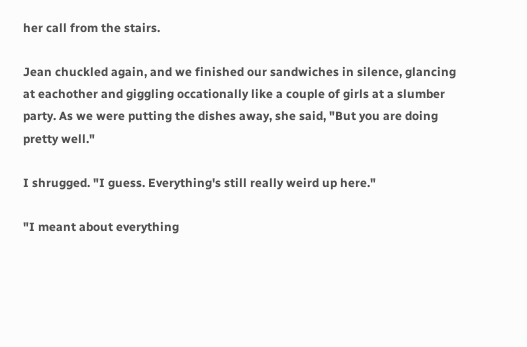her call from the stairs.

Jean chuckled again, and we finished our sandwiches in silence, glancing at eachother and giggling occationally like a couple of girls at a slumber party. As we were putting the dishes away, she said, "But you are doing pretty well."

I shrugged. "I guess. Everything's still really weird up here."

"I meant about everything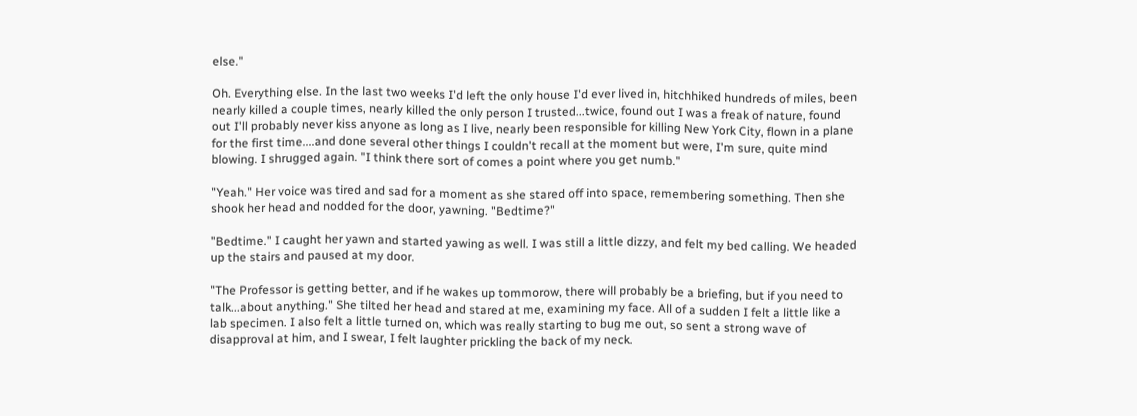else."

Oh. Everything else. In the last two weeks I'd left the only house I'd ever lived in, hitchhiked hundreds of miles, been nearly killed a couple times, nearly killed the only person I trusted...twice, found out I was a freak of nature, found out I'll probably never kiss anyone as long as I live, nearly been responsible for killing New York City, flown in a plane for the first time....and done several other things I couldn't recall at the moment but were, I'm sure, quite mind blowing. I shrugged again. "I think there sort of comes a point where you get numb."

"Yeah." Her voice was tired and sad for a moment as she stared off into space, remembering something. Then she shook her head and nodded for the door, yawning. "Bedtime?"

"Bedtime." I caught her yawn and started yawing as well. I was still a little dizzy, and felt my bed calling. We headed up the stairs and paused at my door.

"The Professor is getting better, and if he wakes up tommorow, there will probably be a briefing, but if you need to talk...about anything." She tilted her head and stared at me, examining my face. All of a sudden I felt a little like a lab specimen. I also felt a little turned on, which was really starting to bug me out, so sent a strong wave of disapproval at him, and I swear, I felt laughter prickling the back of my neck.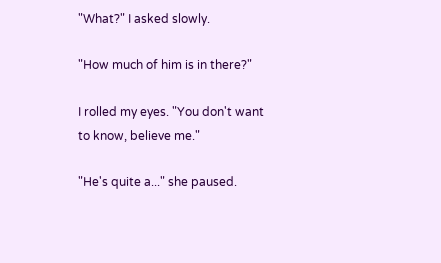"What?" I asked slowly.

"How much of him is in there?"

I rolled my eyes. "You don't want to know, believe me."

"He's quite a..." she paused.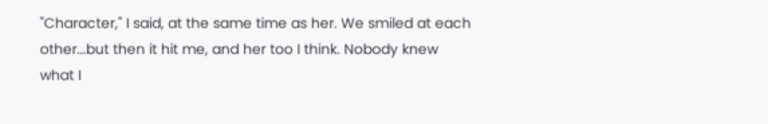"Character," I said, at the same time as her. We smiled at each other...but then it hit me, and her too I think. Nobody knew what I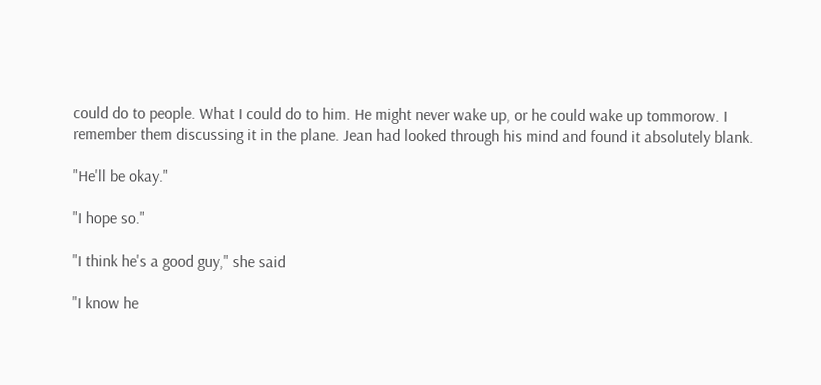could do to people. What I could do to him. He might never wake up, or he could wake up tommorow. I remember them discussing it in the plane. Jean had looked through his mind and found it absolutely blank.

"He'll be okay."

"I hope so."

"I think he's a good guy," she said

"I know he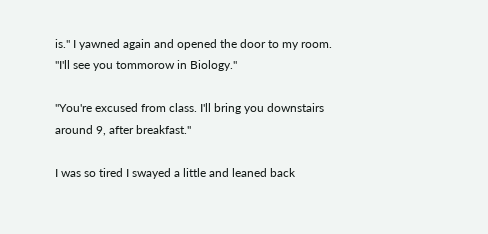is." I yawned again and opened the door to my room. "I'll see you tommorow in Biology."

"You're excused from class. I'll bring you downstairs around 9, after breakfast."

I was so tired I swayed a little and leaned back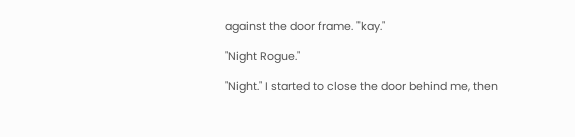against the door frame. "'kay."

"Night Rogue."

"Night." I started to close the door behind me, then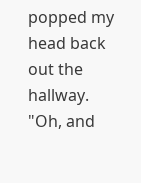popped my head back out the hallway. "Oh, and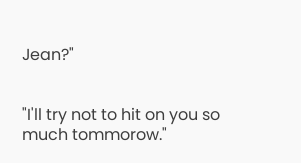Jean?"


"I'll try not to hit on you so much tommorow."